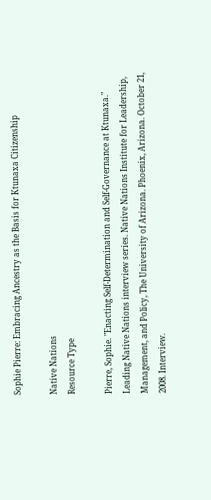Sophie Pierre: Embracing Ancestry as the Basis for Ktunaxa Citizenship

Native Nations
Resource Type

Pierre, Sophie. "Enacting Self-Determination and Self-Governance at Ktunaxa." Leading Native Nations interview series. Native Nations Institute for Leadership, Management, and Policy, The University of Arizona. Phoenix, Arizona. October 21, 2008. Interview.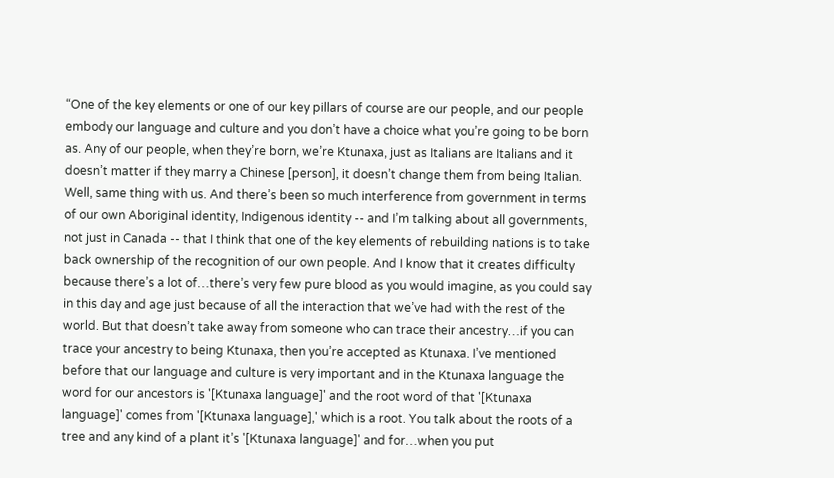“One of the key elements or one of our key pillars of course are our people, and our people embody our language and culture and you don’t have a choice what you’re going to be born as. Any of our people, when they’re born, we’re Ktunaxa, just as Italians are Italians and it doesn’t matter if they marry a Chinese [person], it doesn’t change them from being Italian. Well, same thing with us. And there’s been so much interference from government in terms of our own Aboriginal identity, Indigenous identity -- and I’m talking about all governments, not just in Canada -- that I think that one of the key elements of rebuilding nations is to take back ownership of the recognition of our own people. And I know that it creates difficulty because there’s a lot of…there’s very few pure blood as you would imagine, as you could say in this day and age just because of all the interaction that we’ve had with the rest of the world. But that doesn’t take away from someone who can trace their ancestry…if you can trace your ancestry to being Ktunaxa, then you’re accepted as Ktunaxa. I’ve mentioned before that our language and culture is very important and in the Ktunaxa language the word for our ancestors is '[Ktunaxa language]' and the root word of that '[Ktunaxa language]' comes from '[Ktunaxa language],' which is a root. You talk about the roots of a tree and any kind of a plant it’s '[Ktunaxa language]' and for…when you put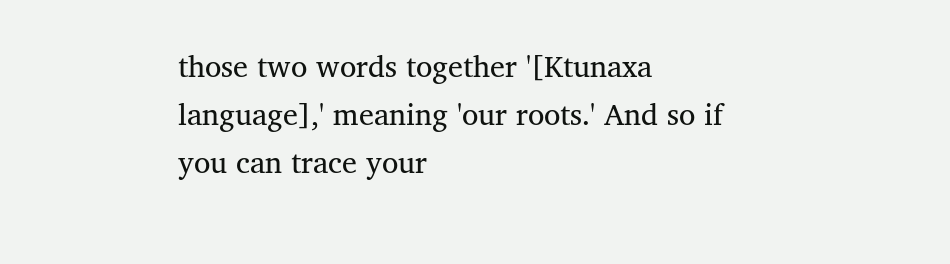those two words together '[Ktunaxa language],' meaning 'our roots.' And so if you can trace your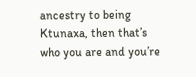ancestry to being Ktunaxa, then that’s who you are and you’re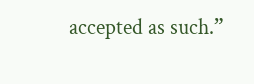accepted as such.”